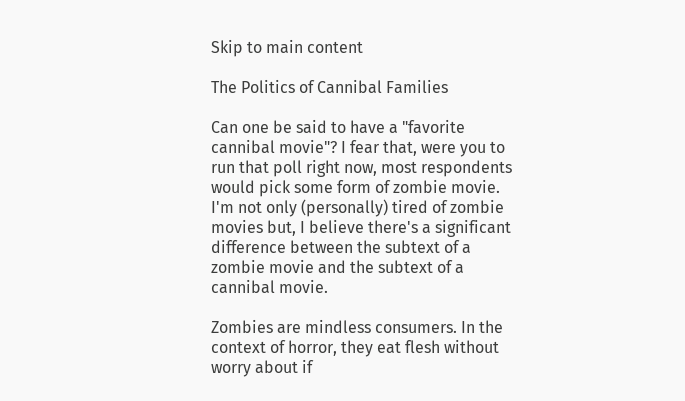Skip to main content

The Politics of Cannibal Families

Can one be said to have a "favorite cannibal movie"? I fear that, were you to run that poll right now, most respondents would pick some form of zombie movie. I'm not only (personally) tired of zombie movies but, I believe there's a significant difference between the subtext of a zombie movie and the subtext of a cannibal movie.

Zombies are mindless consumers. In the context of horror, they eat flesh without worry about if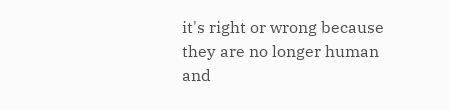it's right or wrong because they are no longer human and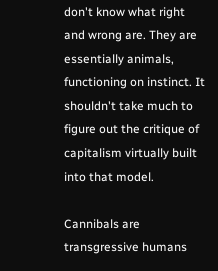don't know what right and wrong are. They are essentially animals, functioning on instinct. It shouldn't take much to figure out the critique of capitalism virtually built into that model.

Cannibals are transgressive humans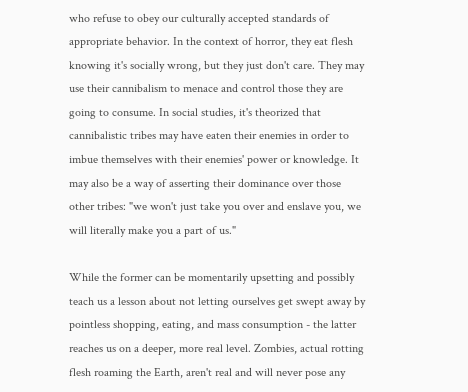who refuse to obey our culturally accepted standards of appropriate behavior. In the context of horror, they eat flesh knowing it's socially wrong, but they just don't care. They may use their cannibalism to menace and control those they are going to consume. In social studies, it's theorized that cannibalistic tribes may have eaten their enemies in order to imbue themselves with their enemies' power or knowledge. It may also be a way of asserting their dominance over those other tribes: "we won't just take you over and enslave you, we will literally make you a part of us."

While the former can be momentarily upsetting and possibly teach us a lesson about not letting ourselves get swept away by pointless shopping, eating, and mass consumption - the latter reaches us on a deeper, more real level. Zombies, actual rotting flesh roaming the Earth, aren't real and will never pose any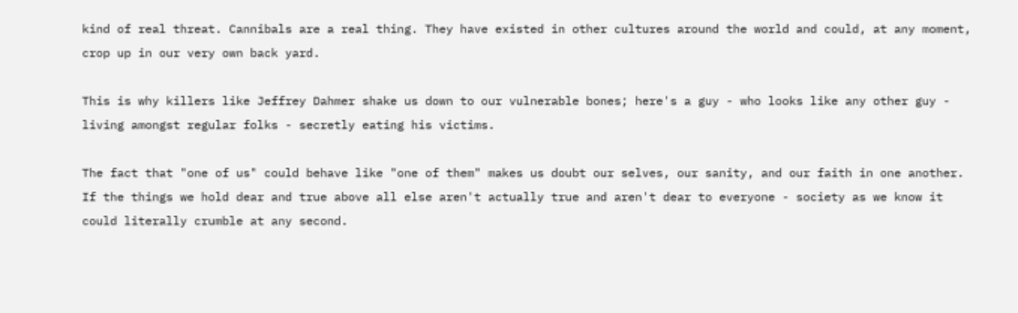kind of real threat. Cannibals are a real thing. They have existed in other cultures around the world and could, at any moment, crop up in our very own back yard.

This is why killers like Jeffrey Dahmer shake us down to our vulnerable bones; here's a guy - who looks like any other guy - living amongst regular folks - secretly eating his victims.

The fact that "one of us" could behave like "one of them" makes us doubt our selves, our sanity, and our faith in one another. If the things we hold dear and true above all else aren't actually true and aren't dear to everyone - society as we know it could literally crumble at any second.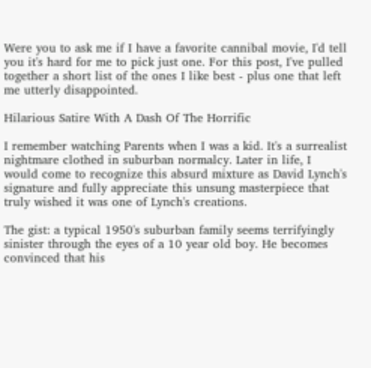Were you to ask me if I have a favorite cannibal movie, I'd tell you it's hard for me to pick just one. For this post, I've pulled together a short list of the ones I like best - plus one that left me utterly disappointed.

Hilarious Satire With A Dash Of The Horrific

I remember watching Parents when I was a kid. It's a surrealist nightmare clothed in suburban normalcy. Later in life, I would come to recognize this absurd mixture as David Lynch's signature and fully appreciate this unsung masterpiece that truly wished it was one of Lynch's creations.

The gist: a typical 1950's suburban family seems terrifyingly sinister through the eyes of a 10 year old boy. He becomes convinced that his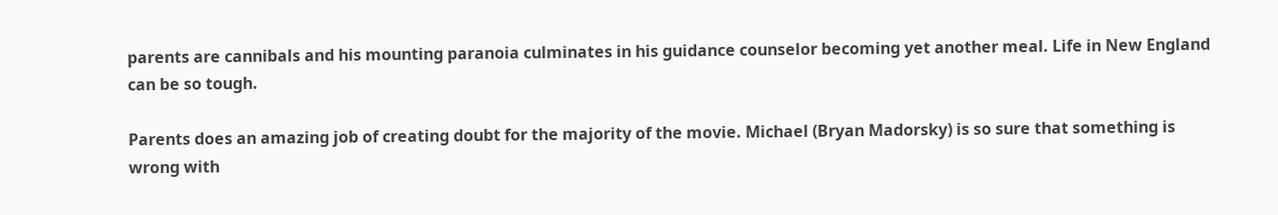parents are cannibals and his mounting paranoia culminates in his guidance counselor becoming yet another meal. Life in New England can be so tough.

Parents does an amazing job of creating doubt for the majority of the movie. Michael (Bryan Madorsky) is so sure that something is wrong with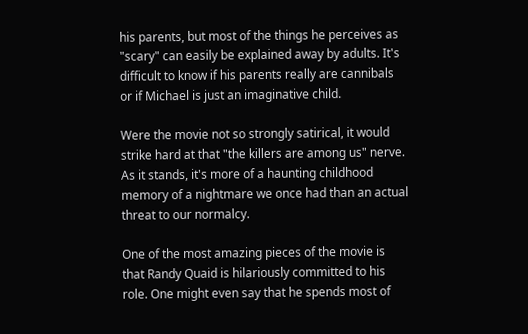his parents, but most of the things he perceives as "scary" can easily be explained away by adults. It's difficult to know if his parents really are cannibals or if Michael is just an imaginative child.

Were the movie not so strongly satirical, it would strike hard at that "the killers are among us" nerve. As it stands, it's more of a haunting childhood memory of a nightmare we once had than an actual threat to our normalcy.

One of the most amazing pieces of the movie is that Randy Quaid is hilariously committed to his role. One might even say that he spends most of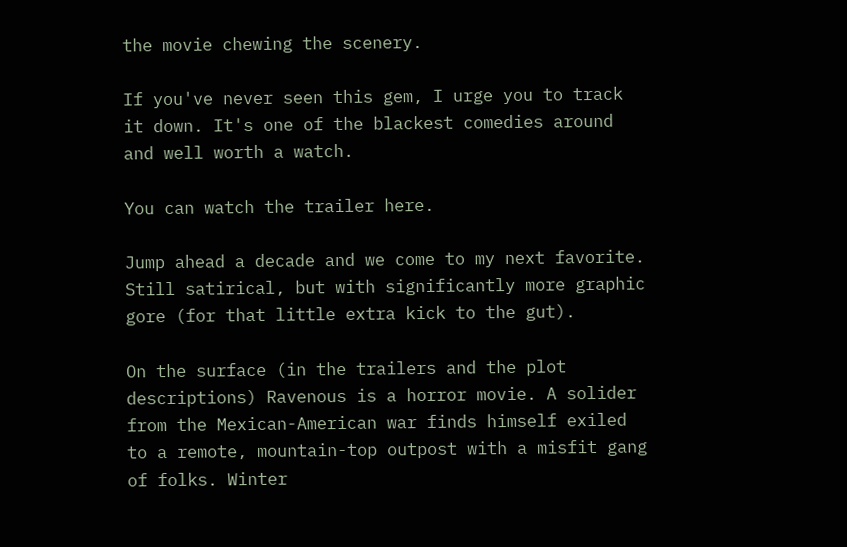the movie chewing the scenery.

If you've never seen this gem, I urge you to track it down. It's one of the blackest comedies around and well worth a watch.

You can watch the trailer here.

Jump ahead a decade and we come to my next favorite. Still satirical, but with significantly more graphic gore (for that little extra kick to the gut).

On the surface (in the trailers and the plot descriptions) Ravenous is a horror movie. A solider from the Mexican-American war finds himself exiled to a remote, mountain-top outpost with a misfit gang of folks. Winter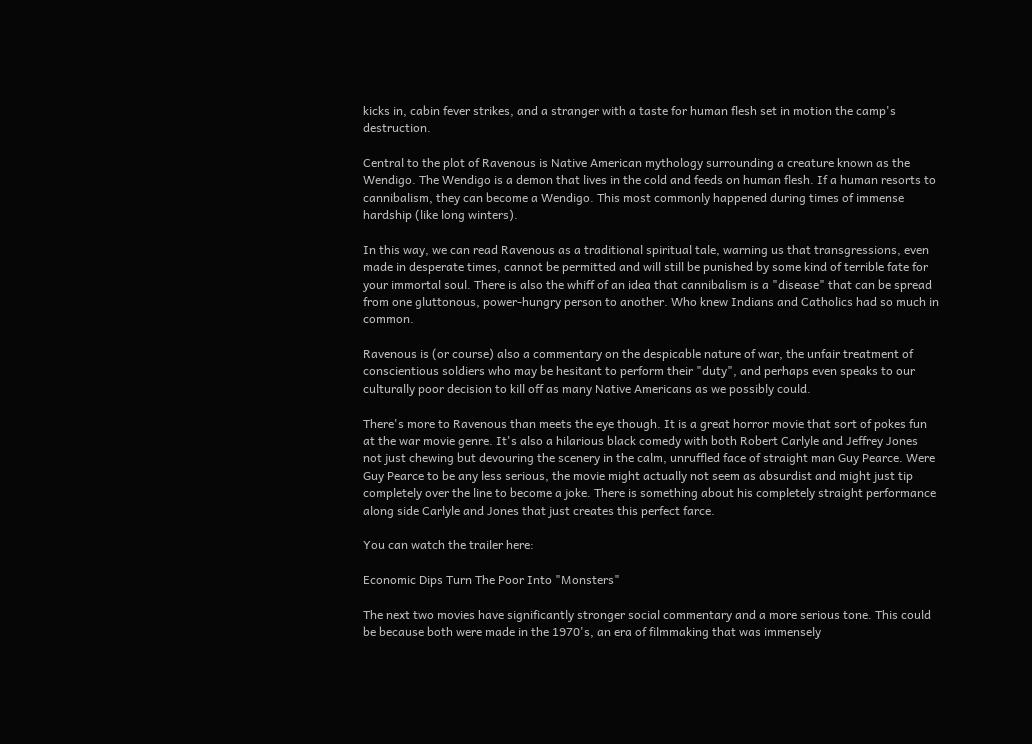kicks in, cabin fever strikes, and a stranger with a taste for human flesh set in motion the camp's destruction.

Central to the plot of Ravenous is Native American mythology surrounding a creature known as the Wendigo. The Wendigo is a demon that lives in the cold and feeds on human flesh. If a human resorts to cannibalism, they can become a Wendigo. This most commonly happened during times of immense hardship (like long winters).

In this way, we can read Ravenous as a traditional spiritual tale, warning us that transgressions, even made in desperate times, cannot be permitted and will still be punished by some kind of terrible fate for your immortal soul. There is also the whiff of an idea that cannibalism is a "disease" that can be spread from one gluttonous, power-hungry person to another. Who knew Indians and Catholics had so much in common.

Ravenous is (or course) also a commentary on the despicable nature of war, the unfair treatment of conscientious soldiers who may be hesitant to perform their "duty", and perhaps even speaks to our culturally poor decision to kill off as many Native Americans as we possibly could.

There's more to Ravenous than meets the eye though. It is a great horror movie that sort of pokes fun at the war movie genre. It's also a hilarious black comedy with both Robert Carlyle and Jeffrey Jones not just chewing but devouring the scenery in the calm, unruffled face of straight man Guy Pearce. Were Guy Pearce to be any less serious, the movie might actually not seem as absurdist and might just tip completely over the line to become a joke. There is something about his completely straight performance along side Carlyle and Jones that just creates this perfect farce.

You can watch the trailer here:

Economic Dips Turn The Poor Into "Monsters"

The next two movies have significantly stronger social commentary and a more serious tone. This could be because both were made in the 1970's, an era of filmmaking that was immensely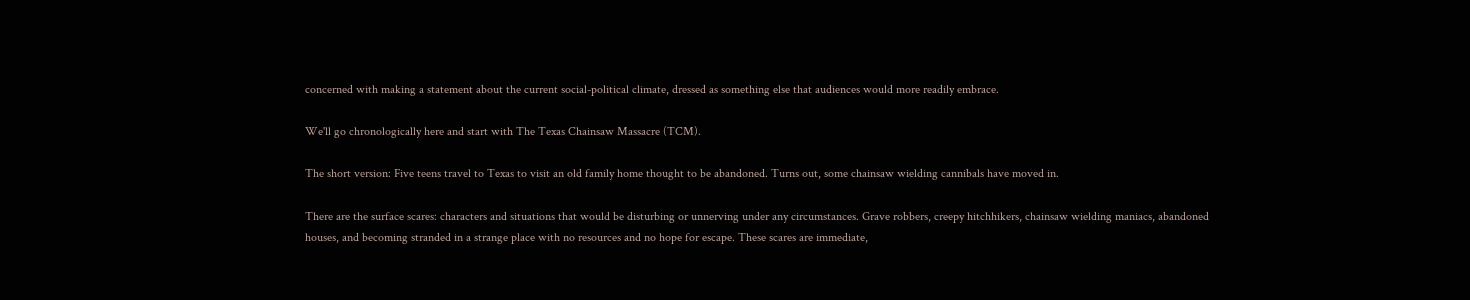concerned with making a statement about the current social-political climate, dressed as something else that audiences would more readily embrace.

We'll go chronologically here and start with The Texas Chainsaw Massacre (TCM).

The short version: Five teens travel to Texas to visit an old family home thought to be abandoned. Turns out, some chainsaw wielding cannibals have moved in.

There are the surface scares: characters and situations that would be disturbing or unnerving under any circumstances. Grave robbers, creepy hitchhikers, chainsaw wielding maniacs, abandoned houses, and becoming stranded in a strange place with no resources and no hope for escape. These scares are immediate,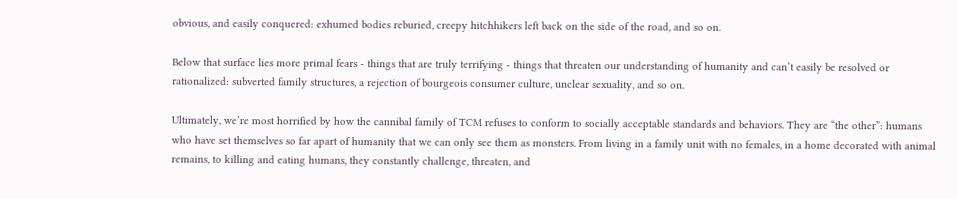obvious, and easily conquered: exhumed bodies reburied, creepy hitchhikers left back on the side of the road, and so on.

Below that surface lies more primal fears - things that are truly terrifying - things that threaten our understanding of humanity and can’t easily be resolved or rationalized: subverted family structures, a rejection of bourgeois consumer culture, unclear sexuality, and so on.

Ultimately, we’re most horrified by how the cannibal family of TCM refuses to conform to socially acceptable standards and behaviors. They are “the other”: humans who have set themselves so far apart of humanity that we can only see them as monsters. From living in a family unit with no females, in a home decorated with animal remains, to killing and eating humans, they constantly challenge, threaten, and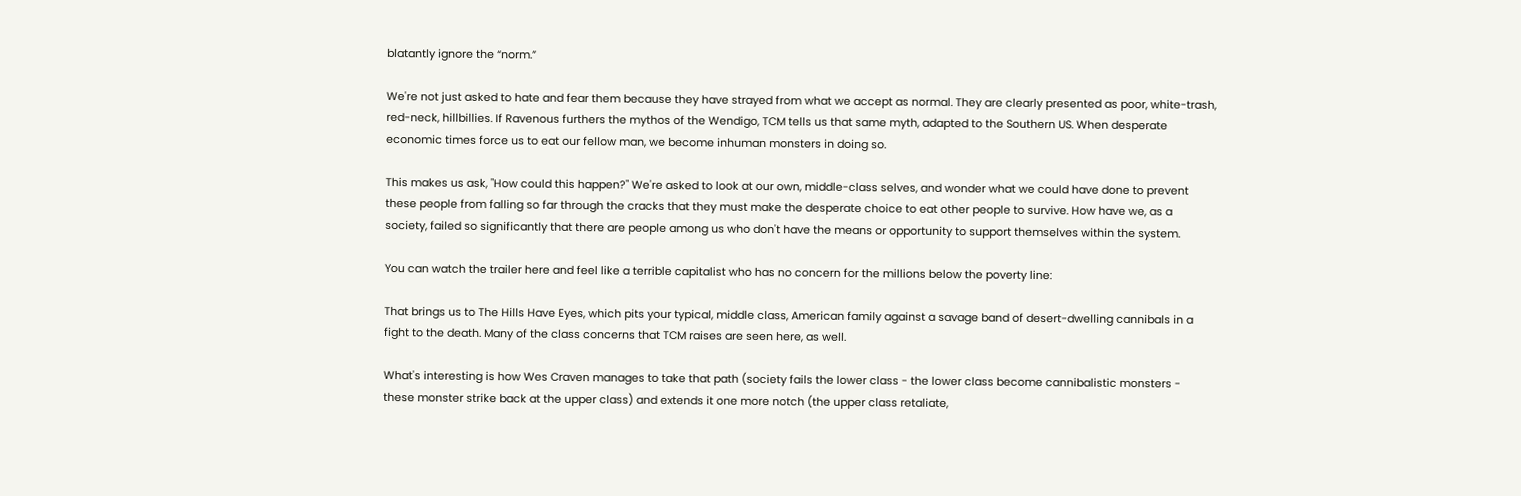blatantly ignore the “norm.”

We're not just asked to hate and fear them because they have strayed from what we accept as normal. They are clearly presented as poor, white-trash, red-neck, hillbillies. If Ravenous furthers the mythos of the Wendigo, TCM tells us that same myth, adapted to the Southern US. When desperate economic times force us to eat our fellow man, we become inhuman monsters in doing so.

This makes us ask, "How could this happen?" We're asked to look at our own, middle-class selves, and wonder what we could have done to prevent these people from falling so far through the cracks that they must make the desperate choice to eat other people to survive. How have we, as a society, failed so significantly that there are people among us who don't have the means or opportunity to support themselves within the system.

You can watch the trailer here and feel like a terrible capitalist who has no concern for the millions below the poverty line:

That brings us to The Hills Have Eyes, which pits your typical, middle class, American family against a savage band of desert-dwelling cannibals in a fight to the death. Many of the class concerns that TCM raises are seen here, as well.

What's interesting is how Wes Craven manages to take that path (society fails the lower class - the lower class become cannibalistic monsters - these monster strike back at the upper class) and extends it one more notch (the upper class retaliate,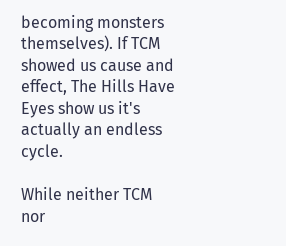becoming monsters themselves). If TCM showed us cause and effect, The Hills Have Eyes show us it's actually an endless cycle.

While neither TCM nor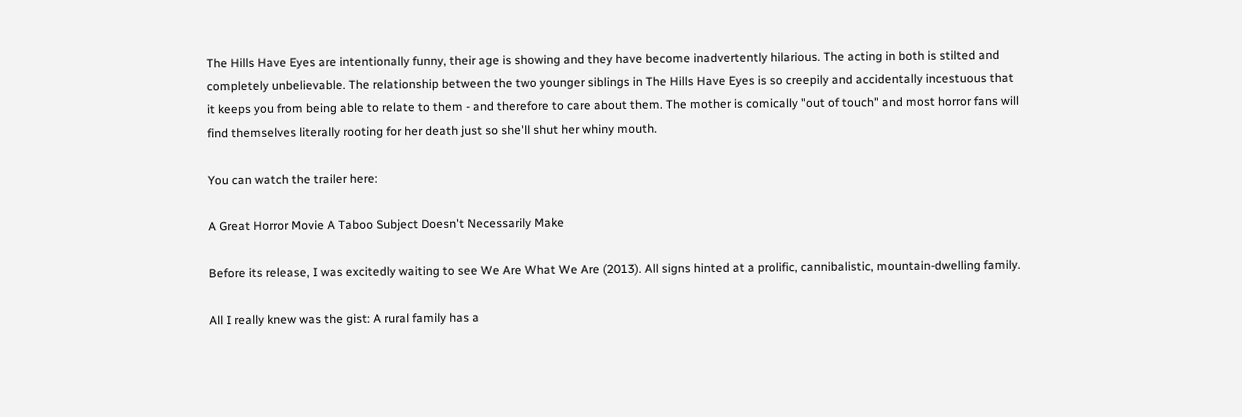The Hills Have Eyes are intentionally funny, their age is showing and they have become inadvertently hilarious. The acting in both is stilted and completely unbelievable. The relationship between the two younger siblings in The Hills Have Eyes is so creepily and accidentally incestuous that it keeps you from being able to relate to them - and therefore to care about them. The mother is comically "out of touch" and most horror fans will find themselves literally rooting for her death just so she'll shut her whiny mouth.

You can watch the trailer here:

A Great Horror Movie A Taboo Subject Doesn't Necessarily Make

Before its release, I was excitedly waiting to see We Are What We Are (2013). All signs hinted at a prolific, cannibalistic, mountain-dwelling family.

All I really knew was the gist: A rural family has a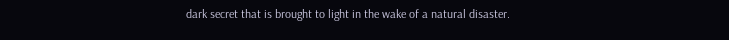dark secret that is brought to light in the wake of a natural disaster.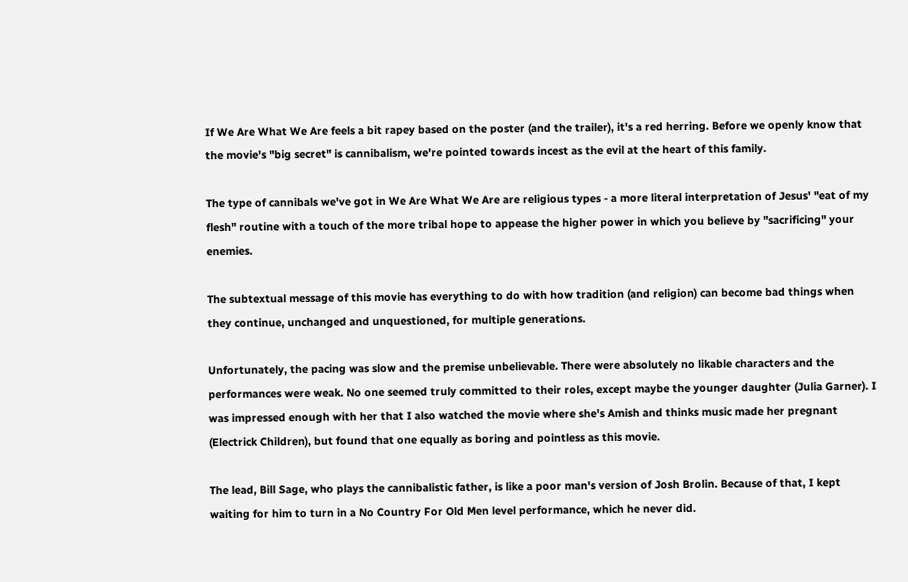If We Are What We Are feels a bit rapey based on the poster (and the trailer), it's a red herring. Before we openly know that the movie's "big secret" is cannibalism, we're pointed towards incest as the evil at the heart of this family.

The type of cannibals we've got in We Are What We Are are religious types - a more literal interpretation of Jesus' "eat of my flesh" routine with a touch of the more tribal hope to appease the higher power in which you believe by "sacrificing" your enemies.

The subtextual message of this movie has everything to do with how tradition (and religion) can become bad things when they continue, unchanged and unquestioned, for multiple generations.

Unfortunately, the pacing was slow and the premise unbelievable. There were absolutely no likable characters and the performances were weak. No one seemed truly committed to their roles, except maybe the younger daughter (Julia Garner). I was impressed enough with her that I also watched the movie where she's Amish and thinks music made her pregnant (Electrick Children), but found that one equally as boring and pointless as this movie.

The lead, Bill Sage, who plays the cannibalistic father, is like a poor man's version of Josh Brolin. Because of that, I kept waiting for him to turn in a No Country For Old Men level performance, which he never did.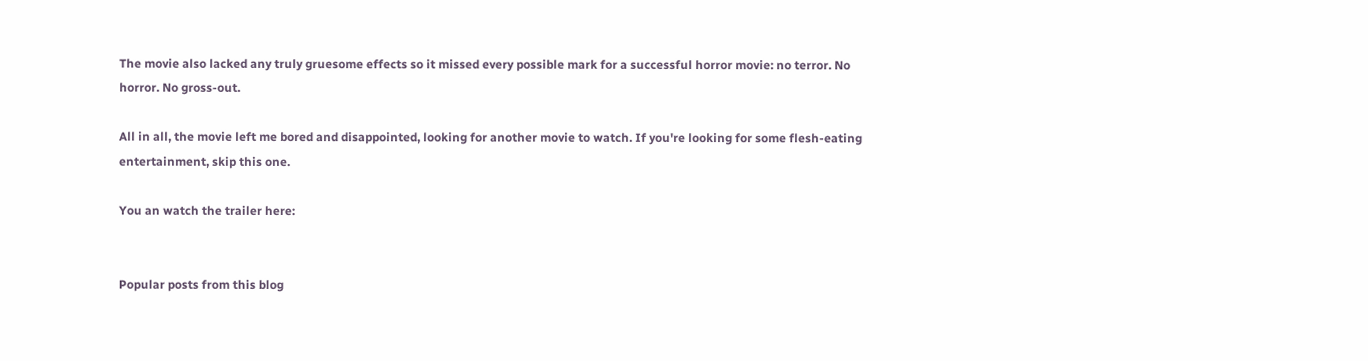The movie also lacked any truly gruesome effects so it missed every possible mark for a successful horror movie: no terror. No horror. No gross-out.

All in all, the movie left me bored and disappointed, looking for another movie to watch. If you're looking for some flesh-eating entertainment, skip this one.

You an watch the trailer here:


Popular posts from this blog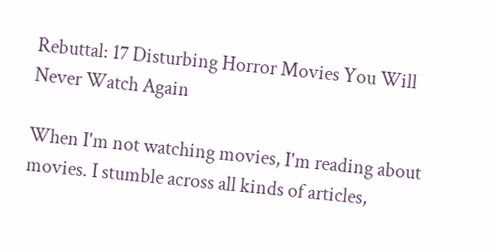Rebuttal: 17 Disturbing Horror Movies You Will Never Watch Again

When I'm not watching movies, I'm reading about movies. I stumble across all kinds of articles,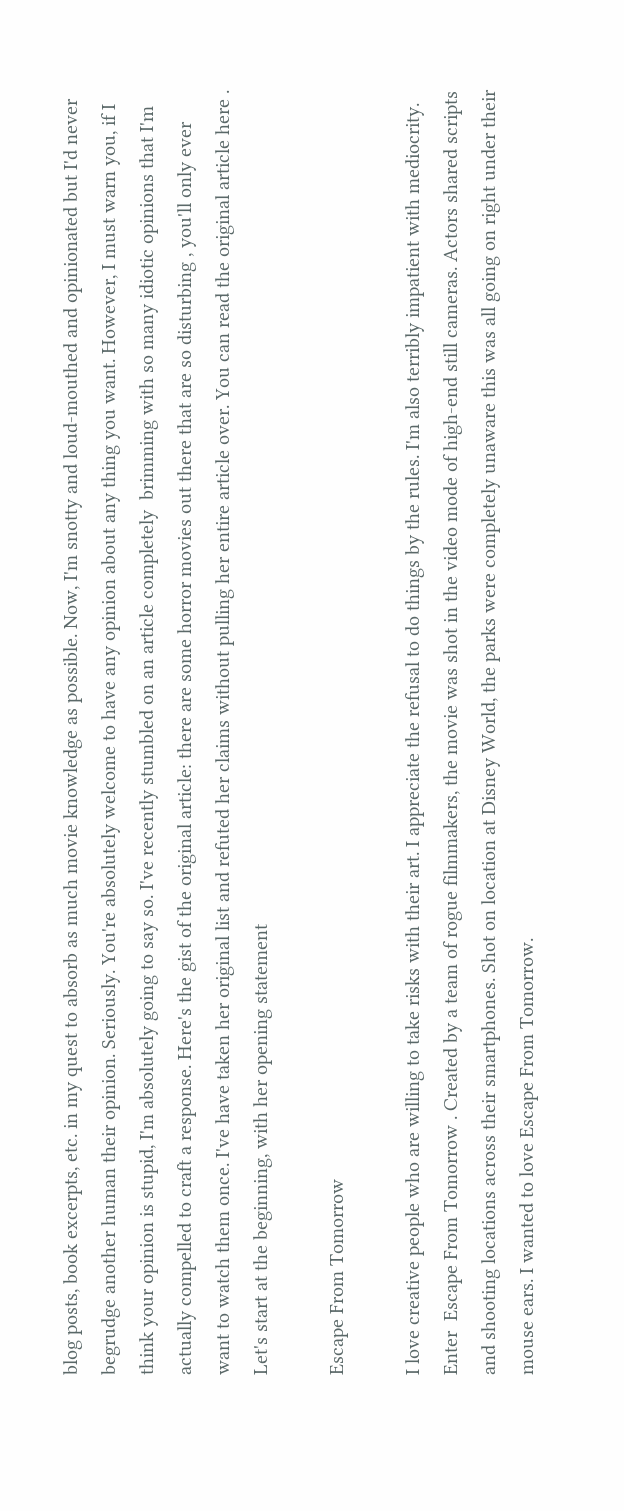blog posts, book excerpts, etc. in my quest to absorb as much movie knowledge as possible. Now, I'm snotty and loud-mouthed and opinionated but I'd never begrudge another human their opinion. Seriously. You're absolutely welcome to have any opinion about any thing you want. However, I must warn you, if I think your opinion is stupid, I'm absolutely going to say so. I've recently stumbled on an article completely  brimming with so many idiotic opinions that I'm actually compelled to craft a response. Here's the gist of the original article: there are some horror movies out there that are so disturbing , you'll only ever want to watch them once. I've have taken her original list and refuted her claims without pulling her entire article over. You can read the original article here . Let's start at the beginning, with her opening statement

Escape From Tomorrow

I love creative people who are willing to take risks with their art. I appreciate the refusal to do things by the rules. I'm also terribly impatient with mediocrity. Enter  Escape From Tomorrow . Created by a team of rogue filmmakers, the movie was shot in the video mode of high-end still cameras. Actors shared scripts and shooting locations across their smartphones. Shot on location at Disney World, the parks were completely unaware this was all going on right under their mouse ears. I wanted to love Escape From Tomorrow.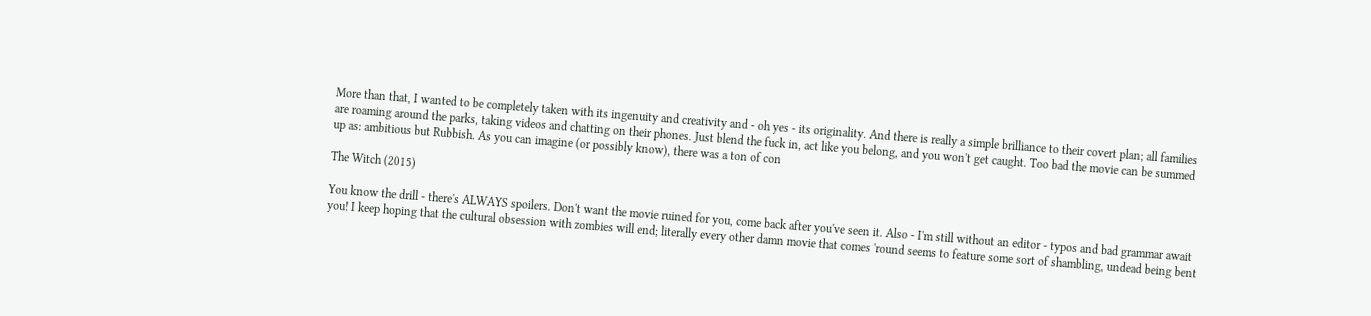More than that, I wanted to be completely taken with its ingenuity and creativity and - oh yes - its originality. And there is really a simple brilliance to their covert plan; all families are roaming around the parks, taking videos and chatting on their phones. Just blend the fuck in, act like you belong, and you won't get caught. Too bad the movie can be summed up as: ambitious but Rubbish. As you can imagine (or possibly know), there was a ton of con

The Witch (2015)

You know the drill - there's ALWAYS spoilers. Don't want the movie ruined for you, come back after you've seen it. Also - I'm still without an editor - typos and bad grammar await you! I keep hoping that the cultural obsession with zombies will end; literally every other damn movie that comes 'round seems to feature some sort of shambling, undead being bent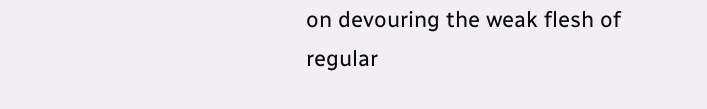on devouring the weak flesh of regular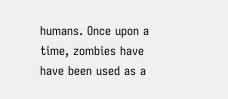humans. Once upon a time, zombies have have been used as a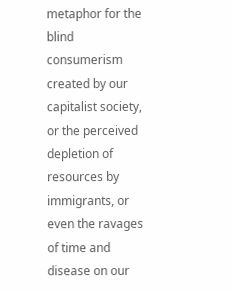metaphor for the blind consumerism created by our capitalist society, or the perceived depletion of resources by immigrants, or even the ravages of time and disease on our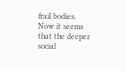frail bodies. Now it seems that the deeper social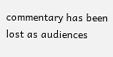commentary has been lost as audiences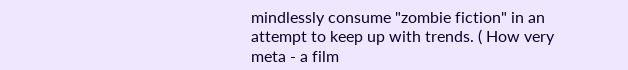mindlessly consume "zombie fiction" in an attempt to keep up with trends. ( How very meta - a film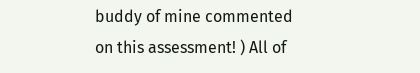buddy of mine commented on this assessment! ) All of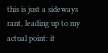this is just a sideways rant, leading up to my actual point: it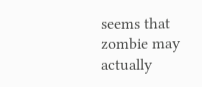seems that zombie may actually